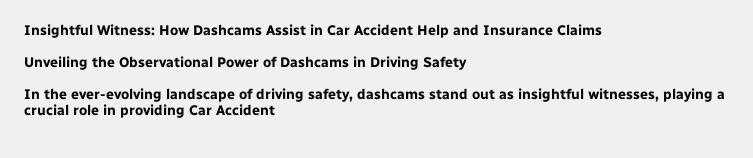Insightful Witness: How Dashcams Assist in Car Accident Help and Insurance Claims

Unveiling the Observational Power of Dashcams in Driving Safety

In the ever-evolving landscape of driving safety, dashcams stand out as insightful witnesses, playing a crucial role in providing Car Accident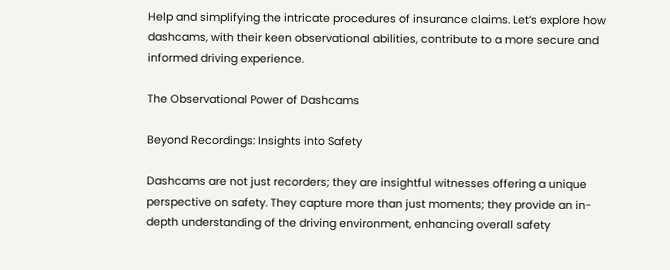Help and simplifying the intricate procedures of insurance claims. Let’s explore how dashcams, with their keen observational abilities, contribute to a more secure and informed driving experience.

The Observational Power of Dashcams

Beyond Recordings: Insights into Safety

Dashcams are not just recorders; they are insightful witnesses offering a unique perspective on safety. They capture more than just moments; they provide an in-depth understanding of the driving environment, enhancing overall safety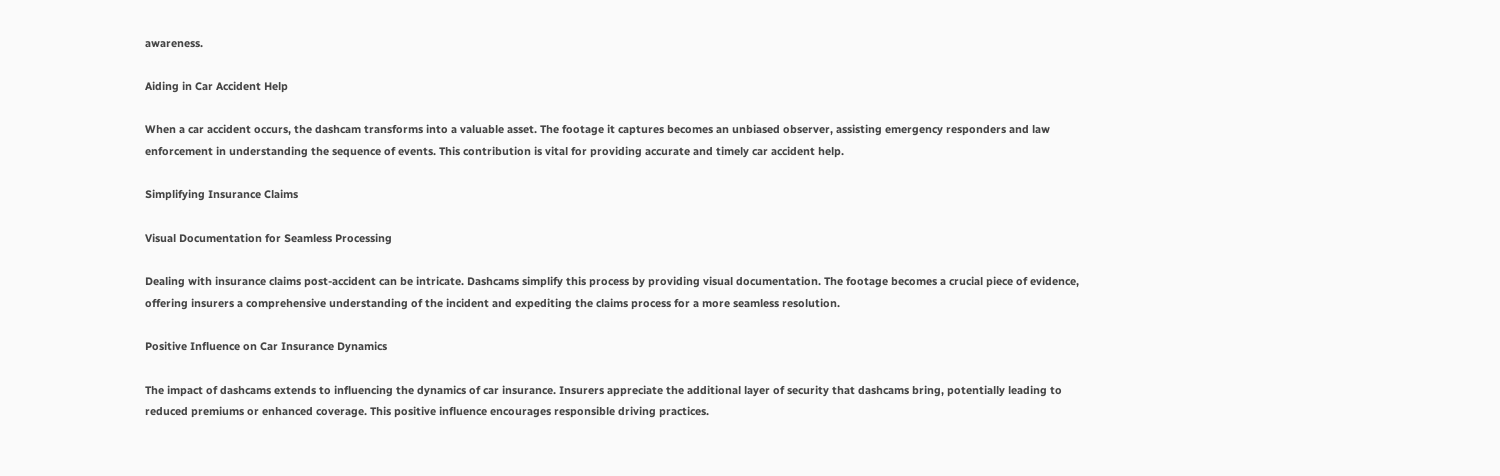awareness.

Aiding in Car Accident Help

When a car accident occurs, the dashcam transforms into a valuable asset. The footage it captures becomes an unbiased observer, assisting emergency responders and law enforcement in understanding the sequence of events. This contribution is vital for providing accurate and timely car accident help.

Simplifying Insurance Claims

Visual Documentation for Seamless Processing

Dealing with insurance claims post-accident can be intricate. Dashcams simplify this process by providing visual documentation. The footage becomes a crucial piece of evidence, offering insurers a comprehensive understanding of the incident and expediting the claims process for a more seamless resolution.

Positive Influence on Car Insurance Dynamics

The impact of dashcams extends to influencing the dynamics of car insurance. Insurers appreciate the additional layer of security that dashcams bring, potentially leading to reduced premiums or enhanced coverage. This positive influence encourages responsible driving practices.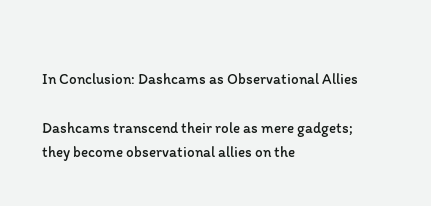In Conclusion: Dashcams as Observational Allies

Dashcams transcend their role as mere gadgets; they become observational allies on the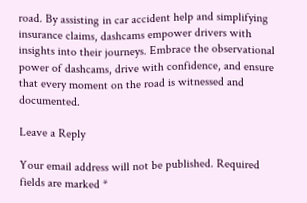road. By assisting in car accident help and simplifying insurance claims, dashcams empower drivers with insights into their journeys. Embrace the observational power of dashcams, drive with confidence, and ensure that every moment on the road is witnessed and documented.

Leave a Reply

Your email address will not be published. Required fields are marked *